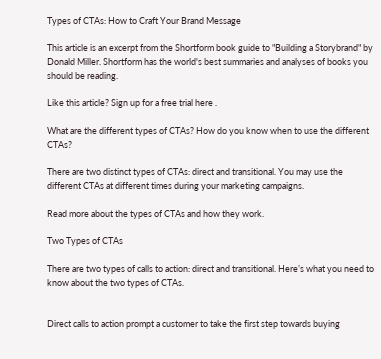Types of CTAs: How to Craft Your Brand Message

This article is an excerpt from the Shortform book guide to "Building a Storybrand" by Donald Miller. Shortform has the world's best summaries and analyses of books you should be reading.

Like this article? Sign up for a free trial here .

What are the different types of CTAs? How do you know when to use the different CTAs?

There are two distinct types of CTAs: direct and transitional. You may use the different CTAs at different times during your marketing campaigns.

Read more about the types of CTAs and how they work.

Two Types of CTAs

There are two types of calls to action: direct and transitional. Here’s what you need to know about the two types of CTAs.


Direct calls to action prompt a customer to take the first step towards buying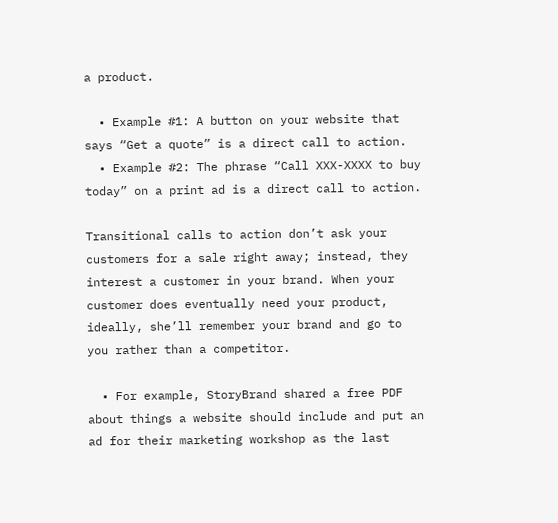a product.

  • Example #1: A button on your website that says “Get a quote” is a direct call to action.
  • Example #2: The phrase “Call XXX-XXXX to buy today” on a print ad is a direct call to action.

Transitional calls to action don’t ask your customers for a sale right away; instead, they interest a customer in your brand. When your customer does eventually need your product, ideally, she’ll remember your brand and go to you rather than a competitor.

  • For example, StoryBrand shared a free PDF about things a website should include and put an ad for their marketing workshop as the last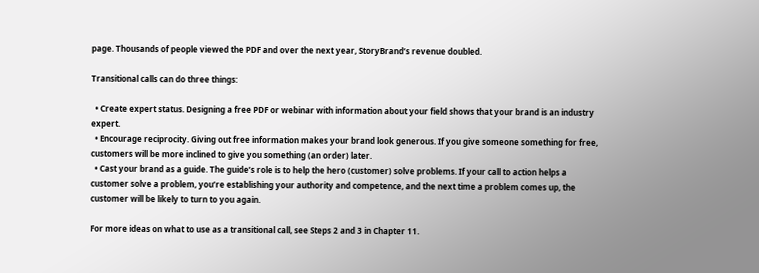page. Thousands of people viewed the PDF and over the next year, StoryBrand’s revenue doubled.

Transitional calls can do three things:

  • Create expert status. Designing a free PDF or webinar with information about your field shows that your brand is an industry expert.
  • Encourage reciprocity. Giving out free information makes your brand look generous. If you give someone something for free, customers will be more inclined to give you something (an order) later.
  • Cast your brand as a guide. The guide’s role is to help the hero (customer) solve problems. If your call to action helps a customer solve a problem, you’re establishing your authority and competence, and the next time a problem comes up, the customer will be likely to turn to you again.

For more ideas on what to use as a transitional call, see Steps 2 and 3 in Chapter 11.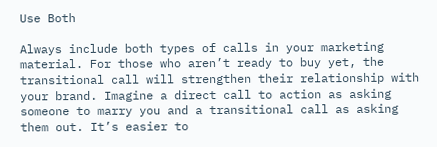Use Both

Always include both types of calls in your marketing material. For those who aren’t ready to buy yet, the transitional call will strengthen their relationship with your brand. Imagine a direct call to action as asking someone to marry you and a transitional call as asking them out. It’s easier to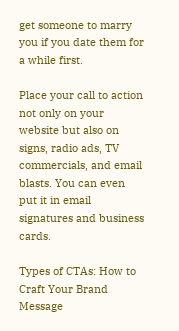get someone to marry you if you date them for a while first.

Place your call to action not only on your website but also on signs, radio ads, TV commercials, and email blasts. You can even put it in email signatures and business cards.

Types of CTAs: How to Craft Your Brand Message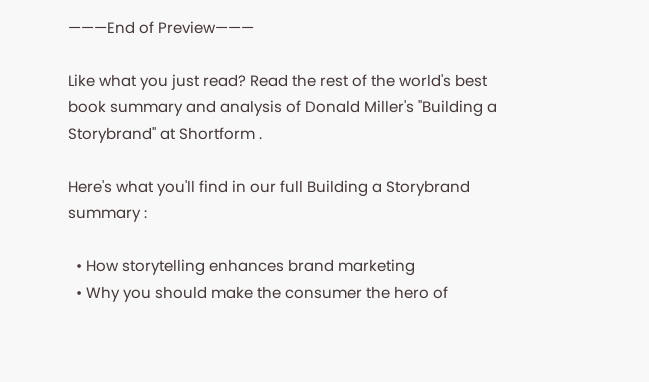———End of Preview———

Like what you just read? Read the rest of the world's best book summary and analysis of Donald Miller's "Building a Storybrand" at Shortform .

Here's what you'll find in our full Building a Storybrand summary :

  • How storytelling enhances brand marketing
  • Why you should make the consumer the hero of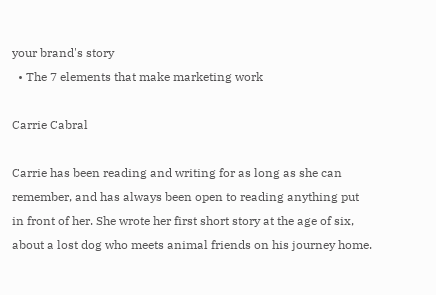your brand's story
  • The 7 elements that make marketing work

Carrie Cabral

Carrie has been reading and writing for as long as she can remember, and has always been open to reading anything put in front of her. She wrote her first short story at the age of six, about a lost dog who meets animal friends on his journey home.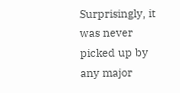Surprisingly, it was never picked up by any major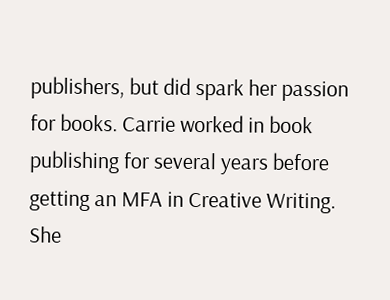publishers, but did spark her passion for books. Carrie worked in book publishing for several years before getting an MFA in Creative Writing. She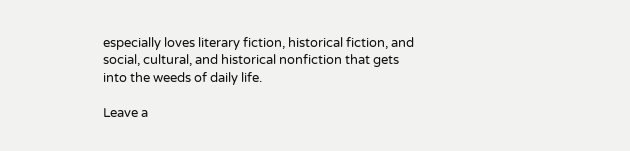especially loves literary fiction, historical fiction, and social, cultural, and historical nonfiction that gets into the weeds of daily life.

Leave a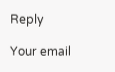Reply

Your email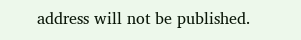address will not be published.